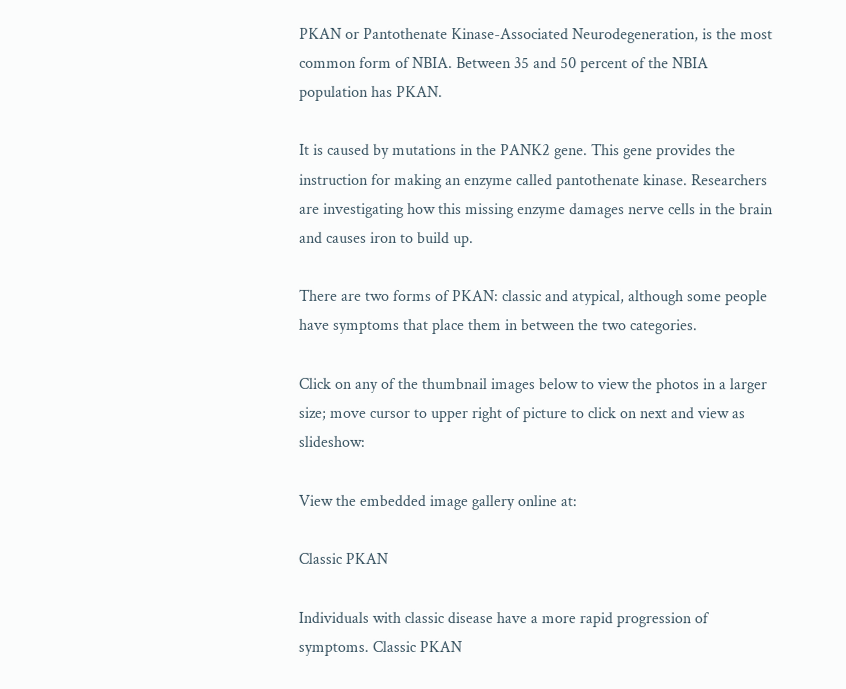PKAN or Pantothenate Kinase-Associated Neurodegeneration, is the most common form of NBIA. Between 35 and 50 percent of the NBIA population has PKAN.

It is caused by mutations in the PANK2 gene. This gene provides the instruction for making an enzyme called pantothenate kinase. Researchers are investigating how this missing enzyme damages nerve cells in the brain and causes iron to build up.

There are two forms of PKAN: classic and atypical, although some people have symptoms that place them in between the two categories.

Click on any of the thumbnail images below to view the photos in a larger size; move cursor to upper right of picture to click on next and view as slideshow:

View the embedded image gallery online at:

Classic PKAN

Individuals with classic disease have a more rapid progression of symptoms. Classic PKAN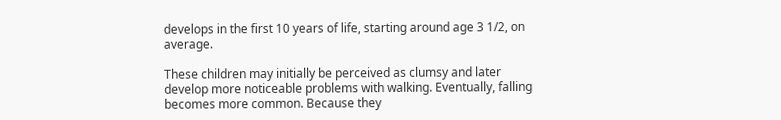develops in the first 10 years of life, starting around age 3 1/2, on average.

These children may initially be perceived as clumsy and later develop more noticeable problems with walking. Eventually, falling becomes more common. Because they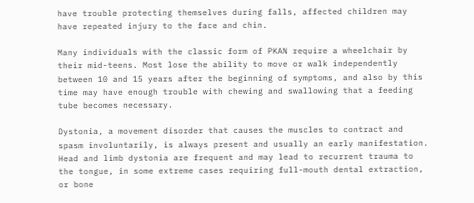have trouble protecting themselves during falls, affected children may have repeated injury to the face and chin.

Many individuals with the classic form of PKAN require a wheelchair by their mid-teens. Most lose the ability to move or walk independently between 10 and 15 years after the beginning of symptoms, and also by this time may have enough trouble with chewing and swallowing that a feeding tube becomes necessary.

Dystonia, a movement disorder that causes the muscles to contract and spasm involuntarily, is always present and usually an early manifestation. Head and limb dystonia are frequent and may lead to recurrent trauma to the tongue, in some extreme cases requiring full-mouth dental extraction, or bone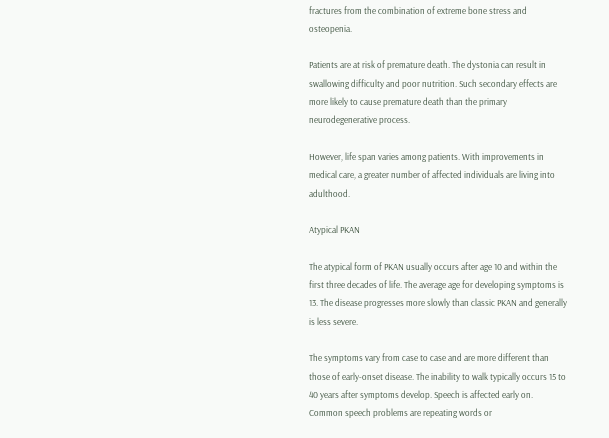fractures from the combination of extreme bone stress and osteopenia.

Patients are at risk of premature death. The dystonia can result in swallowing difficulty and poor nutrition. Such secondary effects are more likely to cause premature death than the primary neurodegenerative process.

However, life span varies among patients. With improvements in medical care, a greater number of affected individuals are living into adulthood.

Atypical PKAN

The atypical form of PKAN usually occurs after age 10 and within the first three decades of life. The average age for developing symptoms is 13. The disease progresses more slowly than classic PKAN and generally is less severe.

The symptoms vary from case to case and are more different than those of early-onset disease. The inability to walk typically occurs 15 to 40 years after symptoms develop. Speech is affected early on. Common speech problems are repeating words or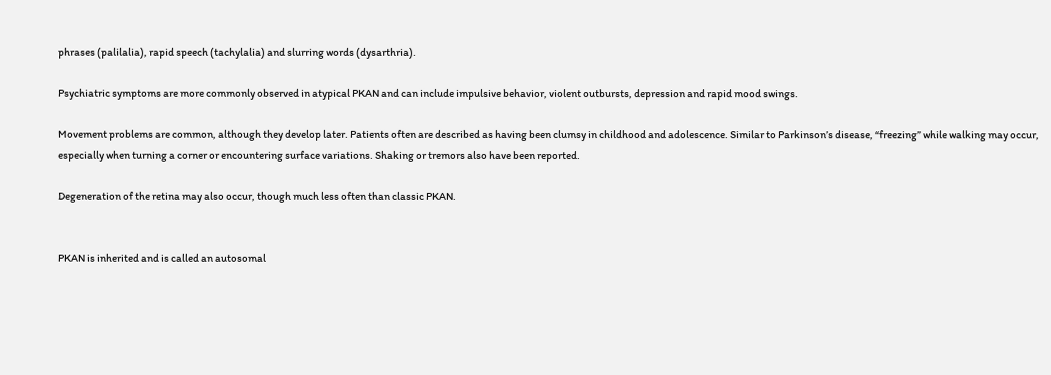phrases (palilalia), rapid speech (tachylalia) and slurring words (dysarthria).

Psychiatric symptoms are more commonly observed in atypical PKAN and can include impulsive behavior, violent outbursts, depression and rapid mood swings.

Movement problems are common, although they develop later. Patients often are described as having been clumsy in childhood and adolescence. Similar to Parkinson’s disease, “freezing” while walking may occur, especially when turning a corner or encountering surface variations. Shaking or tremors also have been reported.

Degeneration of the retina may also occur, though much less often than classic PKAN.


PKAN is inherited and is called an autosomal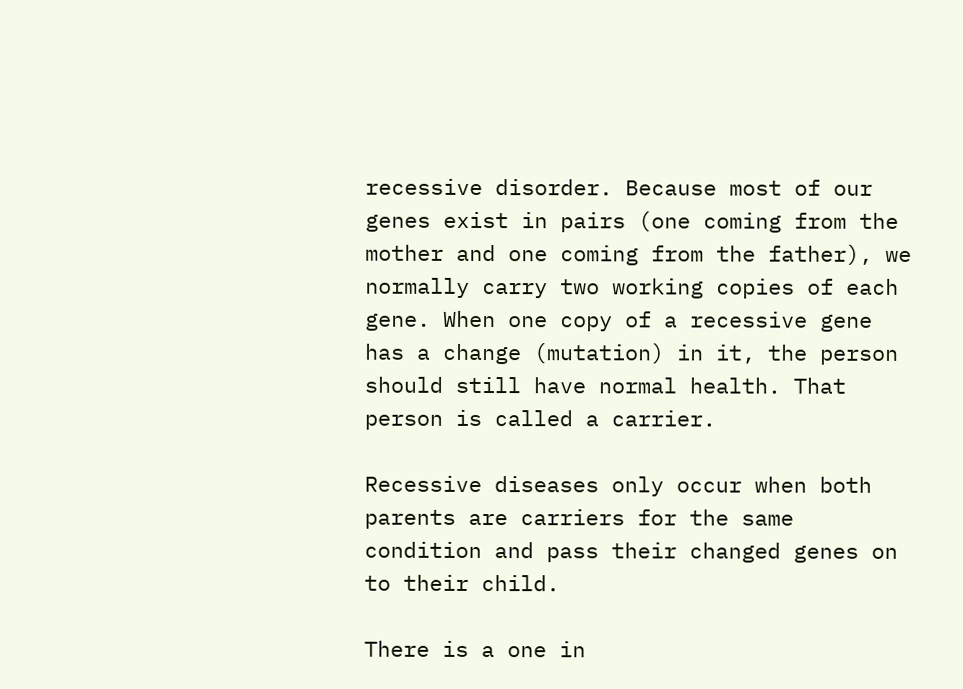recessive disorder. Because most of our genes exist in pairs (one coming from the mother and one coming from the father), we normally carry two working copies of each gene. When one copy of a recessive gene has a change (mutation) in it, the person should still have normal health. That person is called a carrier.

Recessive diseases only occur when both parents are carriers for the same condition and pass their changed genes on to their child.

There is a one in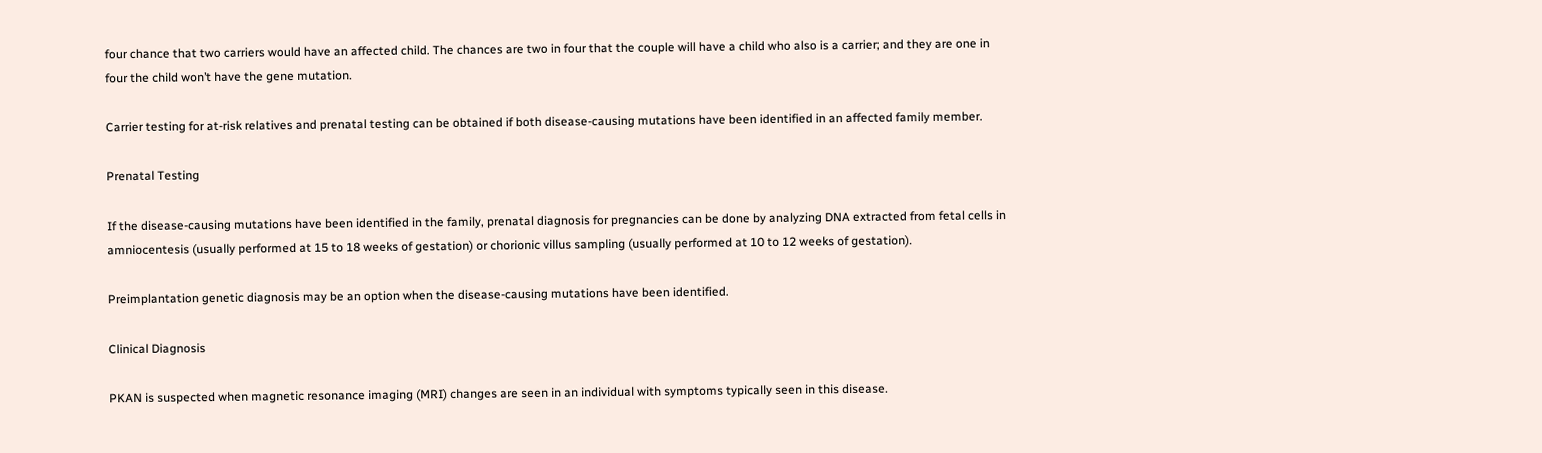four chance that two carriers would have an affected child. The chances are two in four that the couple will have a child who also is a carrier; and they are one in four the child won’t have the gene mutation.

Carrier testing for at-risk relatives and prenatal testing can be obtained if both disease-causing mutations have been identified in an affected family member.

Prenatal Testing

If the disease-causing mutations have been identified in the family, prenatal diagnosis for pregnancies can be done by analyzing DNA extracted from fetal cells in amniocentesis (usually performed at 15 to 18 weeks of gestation) or chorionic villus sampling (usually performed at 10 to 12 weeks of gestation).

Preimplantation genetic diagnosis may be an option when the disease-causing mutations have been identified.

Clinical Diagnosis

PKAN is suspected when magnetic resonance imaging (MRI) changes are seen in an individual with symptoms typically seen in this disease.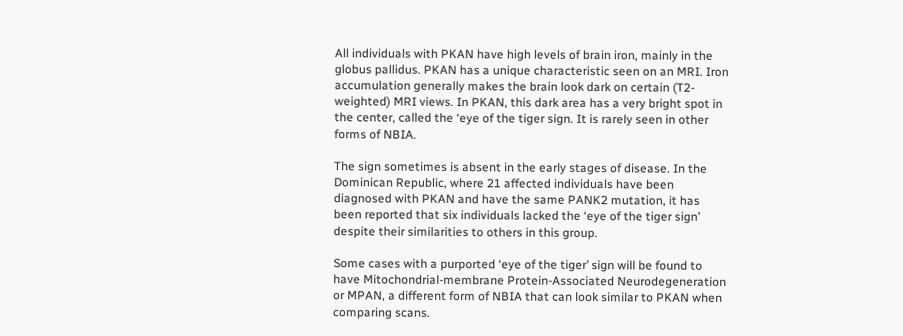All individuals with PKAN have high levels of brain iron, mainly in the globus pallidus. PKAN has a unique characteristic seen on an MRI. Iron accumulation generally makes the brain look dark on certain (T2-weighted) MRI views. In PKAN, this dark area has a very bright spot in the center, called the ‘eye of the tiger sign. It is rarely seen in other forms of NBIA.

The sign sometimes is absent in the early stages of disease. In the Dominican Republic, where 21 affected individuals have been diagnosed with PKAN and have the same PANK2 mutation, it has been reported that six individuals lacked the ‘eye of the tiger sign’ despite their similarities to others in this group.

Some cases with a purported ‘eye of the tiger’ sign will be found to have Mitochondrial-membrane Protein-Associated Neurodegeneration or MPAN, a different form of NBIA that can look similar to PKAN when comparing scans.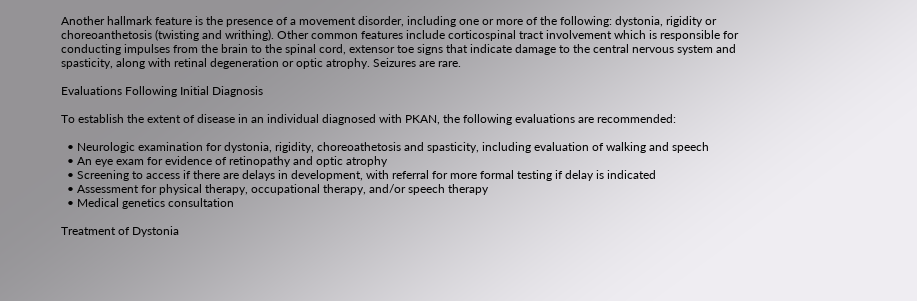Another hallmark feature is the presence of a movement disorder, including one or more of the following: dystonia, rigidity or choreoanthetosis (twisting and writhing). Other common features include corticospinal tract involvement which is responsible for conducting impulses from the brain to the spinal cord, extensor toe signs that indicate damage to the central nervous system and spasticity, along with retinal degeneration or optic atrophy. Seizures are rare.

Evaluations Following Initial Diagnosis

To establish the extent of disease in an individual diagnosed with PKAN, the following evaluations are recommended:

  • Neurologic examination for dystonia, rigidity, choreoathetosis and spasticity, including evaluation of walking and speech
  • An eye exam for evidence of retinopathy and optic atrophy
  • Screening to access if there are delays in development, with referral for more formal testing if delay is indicated
  • Assessment for physical therapy, occupational therapy, and/or speech therapy
  • Medical genetics consultation

Treatment of Dystonia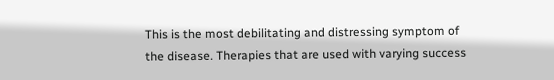This is the most debilitating and distressing symptom of the disease. Therapies that are used with varying success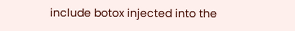include botox injected into the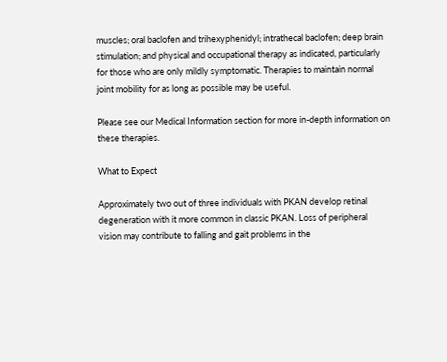muscles; oral baclofen and trihexyphenidyl; intrathecal baclofen; deep brain stimulation; and physical and occupational therapy as indicated, particularly for those who are only mildly symptomatic. Therapies to maintain normal joint mobility for as long as possible may be useful.

Please see our Medical Information section for more in-depth information on these therapies.

What to Expect

Approximately two out of three individuals with PKAN develop retinal degeneration with it more common in classic PKAN. Loss of peripheral vision may contribute to falling and gait problems in the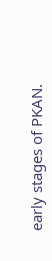early stages of PKAN.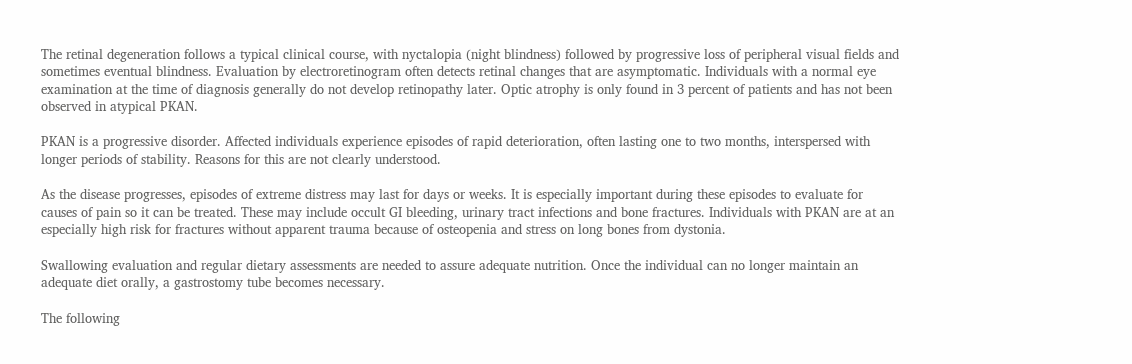The retinal degeneration follows a typical clinical course, with nyctalopia (night blindness) followed by progressive loss of peripheral visual fields and sometimes eventual blindness. Evaluation by electroretinogram often detects retinal changes that are asymptomatic. Individuals with a normal eye examination at the time of diagnosis generally do not develop retinopathy later. Optic atrophy is only found in 3 percent of patients and has not been observed in atypical PKAN.

PKAN is a progressive disorder. Affected individuals experience episodes of rapid deterioration, often lasting one to two months, interspersed with longer periods of stability. Reasons for this are not clearly understood.

As the disease progresses, episodes of extreme distress may last for days or weeks. It is especially important during these episodes to evaluate for causes of pain so it can be treated. These may include occult GI bleeding, urinary tract infections and bone fractures. Individuals with PKAN are at an especially high risk for fractures without apparent trauma because of osteopenia and stress on long bones from dystonia.

Swallowing evaluation and regular dietary assessments are needed to assure adequate nutrition. Once the individual can no longer maintain an adequate diet orally, a gastrostomy tube becomes necessary.

The following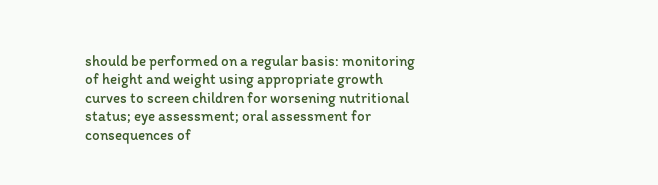should be performed on a regular basis: monitoring of height and weight using appropriate growth curves to screen children for worsening nutritional status; eye assessment; oral assessment for consequences of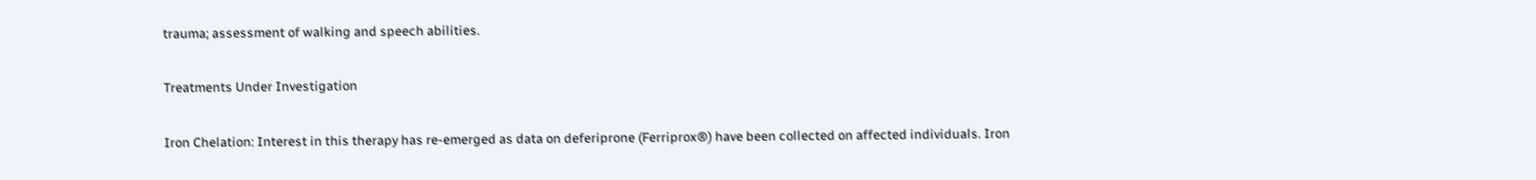trauma; assessment of walking and speech abilities.

Treatments Under Investigation

Iron Chelation: Interest in this therapy has re-emerged as data on deferiprone (Ferriprox®) have been collected on affected individuals. Iron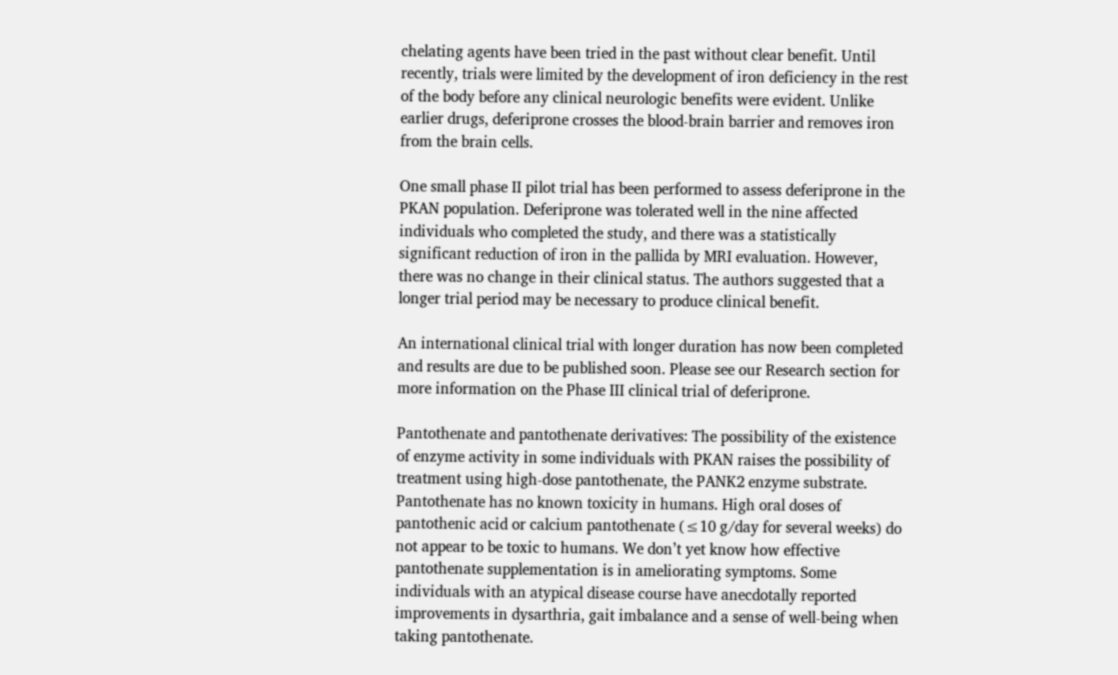chelating agents have been tried in the past without clear benefit. Until recently, trials were limited by the development of iron deficiency in the rest of the body before any clinical neurologic benefits were evident. Unlike earlier drugs, deferiprone crosses the blood-brain barrier and removes iron from the brain cells.

One small phase II pilot trial has been performed to assess deferiprone in the PKAN population. Deferiprone was tolerated well in the nine affected individuals who completed the study, and there was a statistically significant reduction of iron in the pallida by MRI evaluation. However, there was no change in their clinical status. The authors suggested that a longer trial period may be necessary to produce clinical benefit.

An international clinical trial with longer duration has now been completed and results are due to be published soon. Please see our Research section for more information on the Phase III clinical trial of deferiprone.

Pantothenate and pantothenate derivatives: The possibility of the existence of enzyme activity in some individuals with PKAN raises the possibility of treatment using high-dose pantothenate, the PANK2 enzyme substrate. Pantothenate has no known toxicity in humans. High oral doses of pantothenic acid or calcium pantothenate (≤10 g/day for several weeks) do not appear to be toxic to humans. We don’t yet know how effective pantothenate supplementation is in ameliorating symptoms. Some individuals with an atypical disease course have anecdotally reported improvements in dysarthria, gait imbalance and a sense of well-being when taking pantothenate.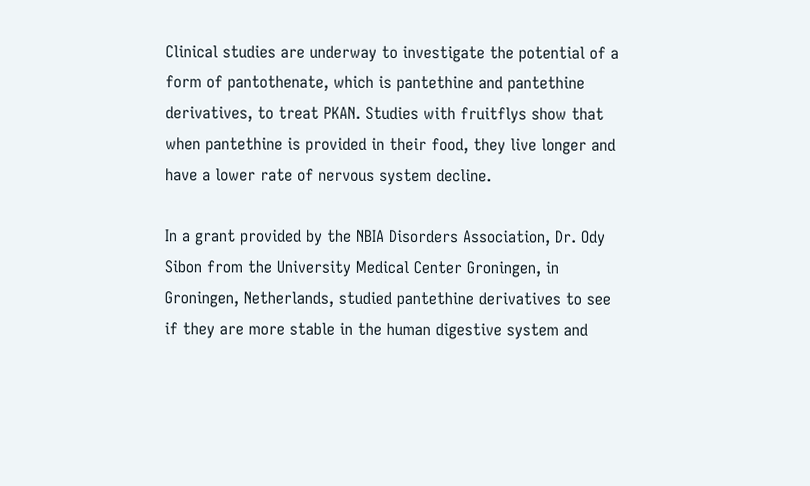Clinical studies are underway to investigate the potential of a form of pantothenate, which is pantethine and pantethine derivatives, to treat PKAN. Studies with fruitflys show that when pantethine is provided in their food, they live longer and have a lower rate of nervous system decline.

In a grant provided by the NBIA Disorders Association, Dr. Ody Sibon from the University Medical Center Groningen, in Groningen, Netherlands, studied pantethine derivatives to see if they are more stable in the human digestive system and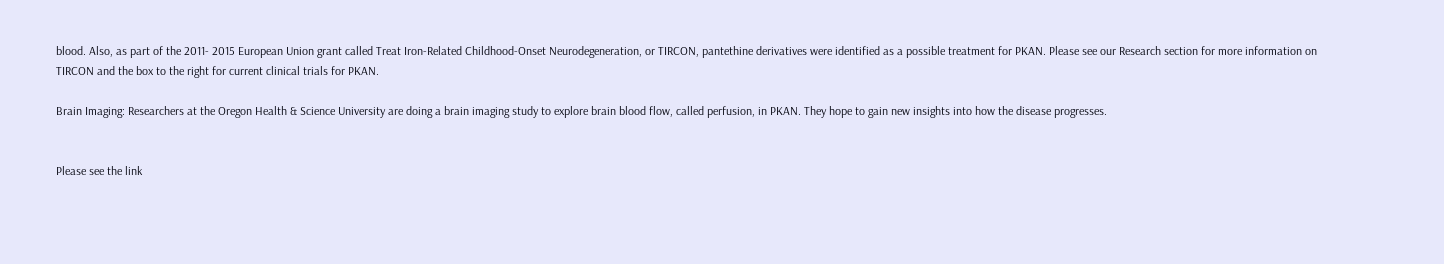blood. Also, as part of the 2011- 2015 European Union grant called Treat Iron-Related Childhood-Onset Neurodegeneration, or TIRCON, pantethine derivatives were identified as a possible treatment for PKAN. Please see our Research section for more information on TIRCON and the box to the right for current clinical trials for PKAN.

Brain Imaging: Researchers at the Oregon Health & Science University are doing a brain imaging study to explore brain blood flow, called perfusion, in PKAN. They hope to gain new insights into how the disease progresses.


Please see the link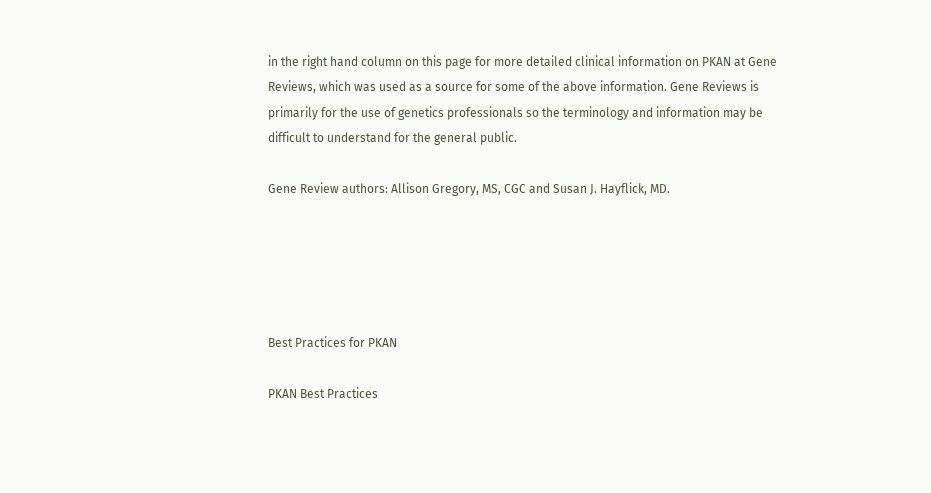in the right hand column on this page for more detailed clinical information on PKAN at Gene Reviews, which was used as a source for some of the above information. Gene Reviews is primarily for the use of genetics professionals so the terminology and information may be difficult to understand for the general public.

Gene Review authors: Allison Gregory, MS, CGC and Susan J. Hayflick, MD.





Best Practices for PKAN

PKAN Best Practices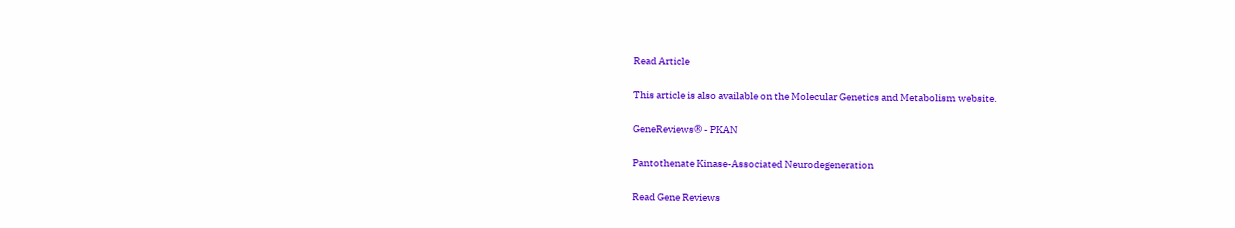Read Article

This article is also available on the Molecular Genetics and Metabolism website.

GeneReviews® - PKAN

Pantothenate Kinase-Associated Neurodegeneration

Read Gene Reviews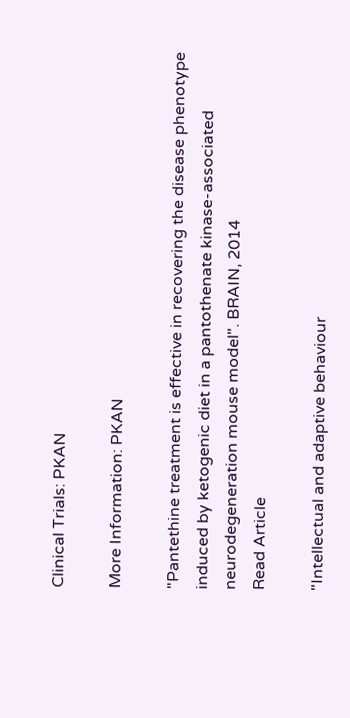Clinical Trials: PKAN

More Information: PKAN

"Pantethine treatment is effective in recovering the disease phenotype induced by ketogenic diet in a pantothenate kinase-associated neurodegeneration mouse model". BRAIN, 2014
Read Article

"Intellectual and adaptive behaviour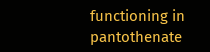functioning in pantothenate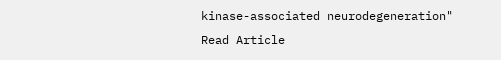kinase-associated neurodegeneration"
Read Article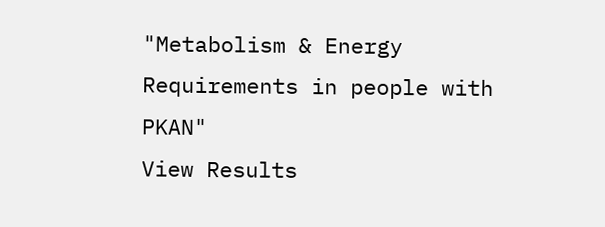"Metabolism & Energy Requirements in people with PKAN"
View Results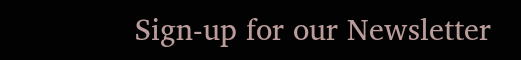Sign-up for our Newsletter